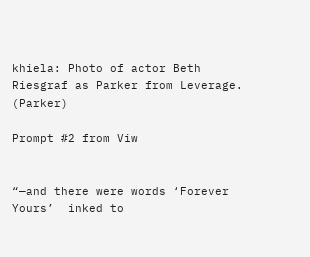khiela: Photo of actor Beth Riesgraf as Parker from Leverage. (Parker)

Prompt #2 from Viw


“—and there were words ‘Forever Yours’  inked to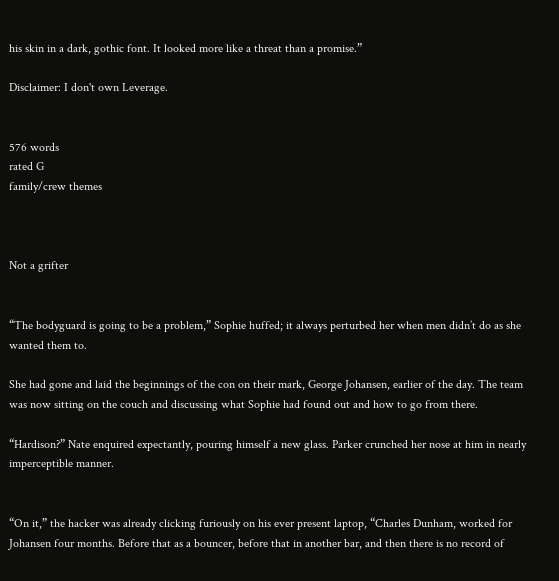his skin in a dark, gothic font. It looked more like a threat than a promise.”

Disclaimer: I don't own Leverage.


576 words
rated G
family/crew themes



Not a grifter


“The bodyguard is going to be a problem,” Sophie huffed; it always perturbed her when men didn’t do as she wanted them to.

She had gone and laid the beginnings of the con on their mark, George Johansen, earlier of the day. The team was now sitting on the couch and discussing what Sophie had found out and how to go from there.

“Hardison?” Nate enquired expectantly, pouring himself a new glass. Parker crunched her nose at him in nearly imperceptible manner.


“On it,” the hacker was already clicking furiously on his ever present laptop, “Charles Dunham, worked for Johansen four months. Before that as a bouncer, before that in another bar, and then there is no record of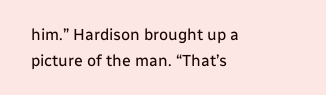him.” Hardison brought up a picture of the man. “That’s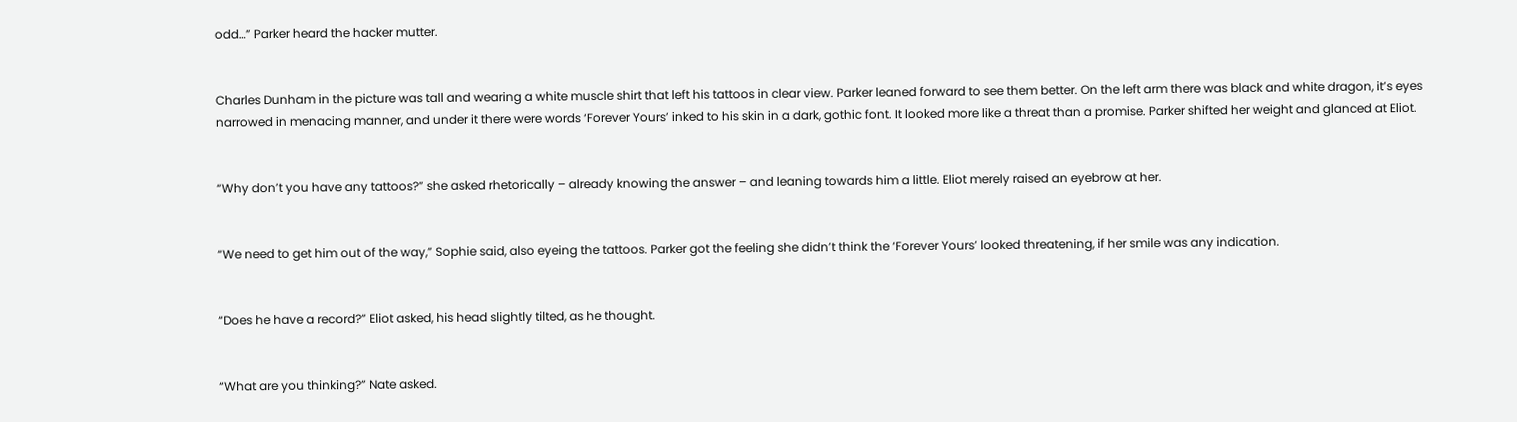odd…” Parker heard the hacker mutter.


Charles Dunham in the picture was tall and wearing a white muscle shirt that left his tattoos in clear view. Parker leaned forward to see them better. On the left arm there was black and white dragon, it’s eyes narrowed in menacing manner, and under it there were words ‘Forever Yours’ inked to his skin in a dark, gothic font. It looked more like a threat than a promise. Parker shifted her weight and glanced at Eliot.


“Why don’t you have any tattoos?” she asked rhetorically – already knowing the answer – and leaning towards him a little. Eliot merely raised an eyebrow at her.


“We need to get him out of the way,” Sophie said, also eyeing the tattoos. Parker got the feeling she didn’t think the ‘Forever Yours’ looked threatening, if her smile was any indication.


“Does he have a record?” Eliot asked, his head slightly tilted, as he thought.


“What are you thinking?” Nate asked.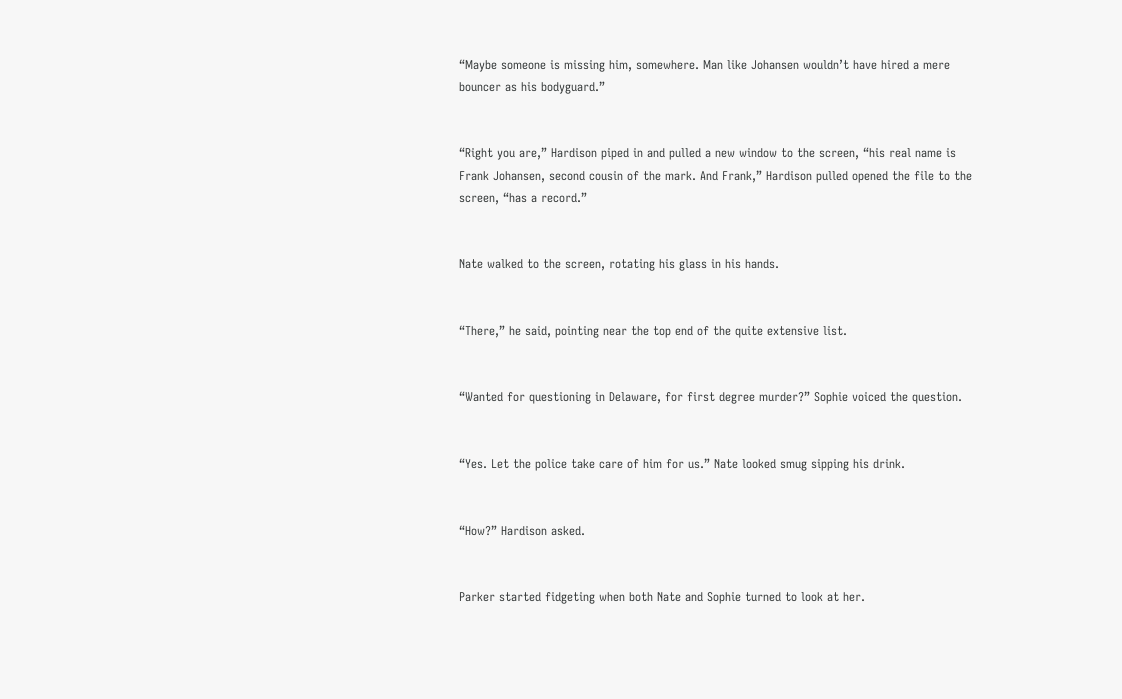“Maybe someone is missing him, somewhere. Man like Johansen wouldn’t have hired a mere bouncer as his bodyguard.”


“Right you are,” Hardison piped in and pulled a new window to the screen, “his real name is Frank Johansen, second cousin of the mark. And Frank,” Hardison pulled opened the file to the screen, “has a record.”


Nate walked to the screen, rotating his glass in his hands.


“There,” he said, pointing near the top end of the quite extensive list.


“Wanted for questioning in Delaware, for first degree murder?” Sophie voiced the question.


“Yes. Let the police take care of him for us.” Nate looked smug sipping his drink.


“How?” Hardison asked.


Parker started fidgeting when both Nate and Sophie turned to look at her.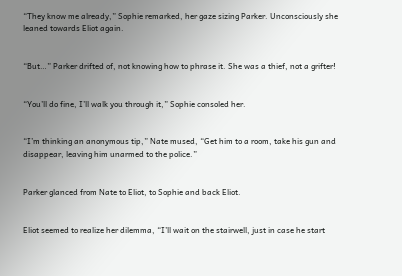“They know me already,” Sophie remarked, her gaze sizing Parker. Unconsciously she leaned towards Eliot again.


“But…” Parker drifted of, not knowing how to phrase it. She was a thief, not a grifter!


“You’ll do fine, I’ll walk you through it,” Sophie consoled her.


“I’m thinking an anonymous tip,” Nate mused, “Get him to a room, take his gun and disappear, leaving him unarmed to the police.”


Parker glanced from Nate to Eliot, to Sophie and back Eliot.


Eliot seemed to realize her dilemma, “I’ll wait on the stairwell, just in case he start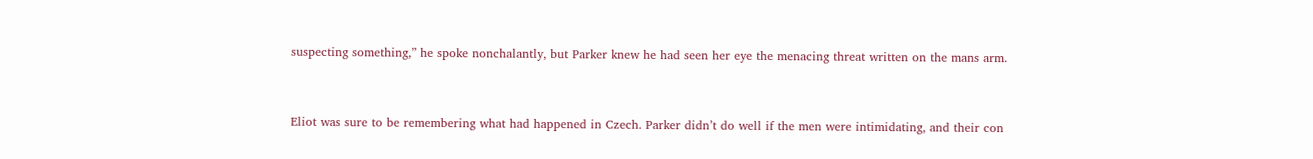suspecting something,” he spoke nonchalantly, but Parker knew he had seen her eye the menacing threat written on the mans arm.


Eliot was sure to be remembering what had happened in Czech. Parker didn’t do well if the men were intimidating, and their con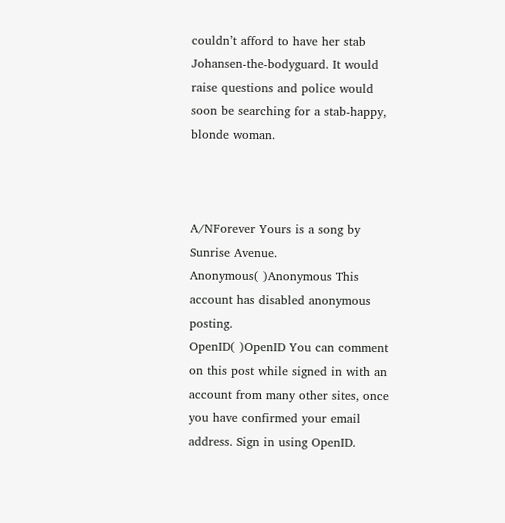couldn’t afford to have her stab Johansen-the-bodyguard. It would raise questions and police would soon be searching for a stab-happy, blonde woman.



A/NForever Yours is a song by Sunrise Avenue.
Anonymous( )Anonymous This account has disabled anonymous posting.
OpenID( )OpenID You can comment on this post while signed in with an account from many other sites, once you have confirmed your email address. Sign in using OpenID.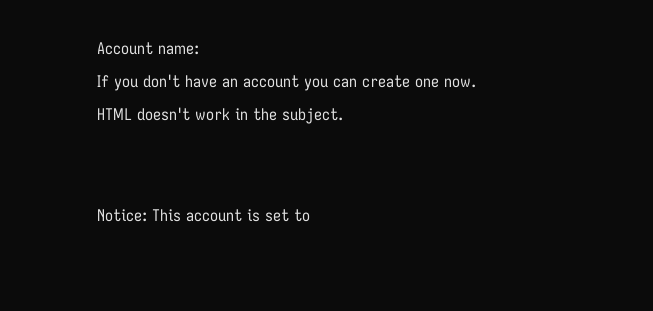Account name:
If you don't have an account you can create one now.
HTML doesn't work in the subject.


Notice: This account is set to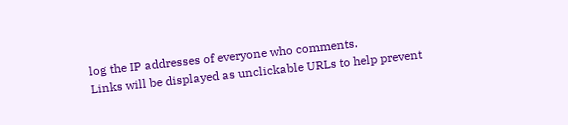log the IP addresses of everyone who comments.
Links will be displayed as unclickable URLs to help prevent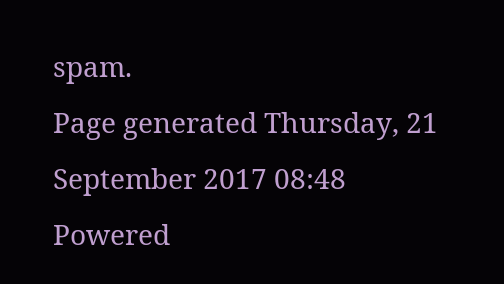spam.
Page generated Thursday, 21 September 2017 08:48
Powered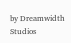by Dreamwidth Studios